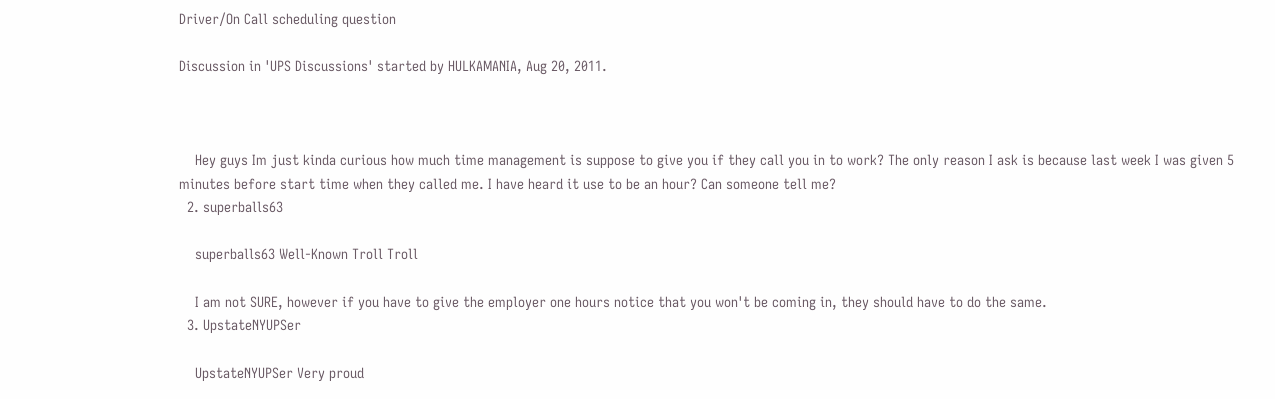Driver/On Call scheduling question

Discussion in 'UPS Discussions' started by HULKAMANIA, Aug 20, 2011.



    Hey guys Im just kinda curious how much time management is suppose to give you if they call you in to work? The only reason I ask is because last week I was given 5 minutes before start time when they called me. I have heard it use to be an hour? Can someone tell me?
  2. superballs63

    superballs63 Well-Known Troll Troll

    I am not SURE, however if you have to give the employer one hours notice that you won't be coming in, they should have to do the same.
  3. UpstateNYUPSer

    UpstateNYUPSer Very proud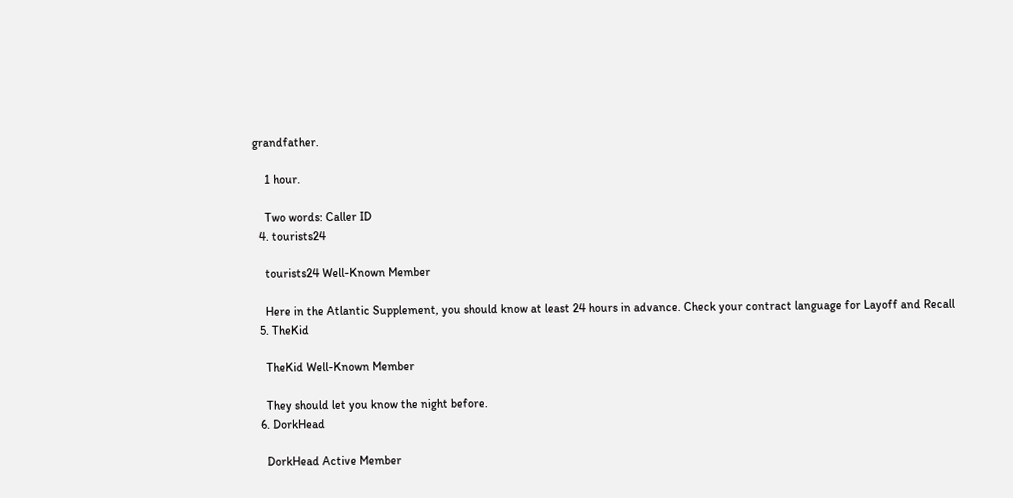grandfather.

    1 hour.

    Two words: Caller ID
  4. tourists24

    tourists24 Well-Known Member

    Here in the Atlantic Supplement, you should know at least 24 hours in advance. Check your contract language for Layoff and Recall
  5. TheKid

    TheKid Well-Known Member

    They should let you know the night before.
  6. DorkHead

    DorkHead Active Member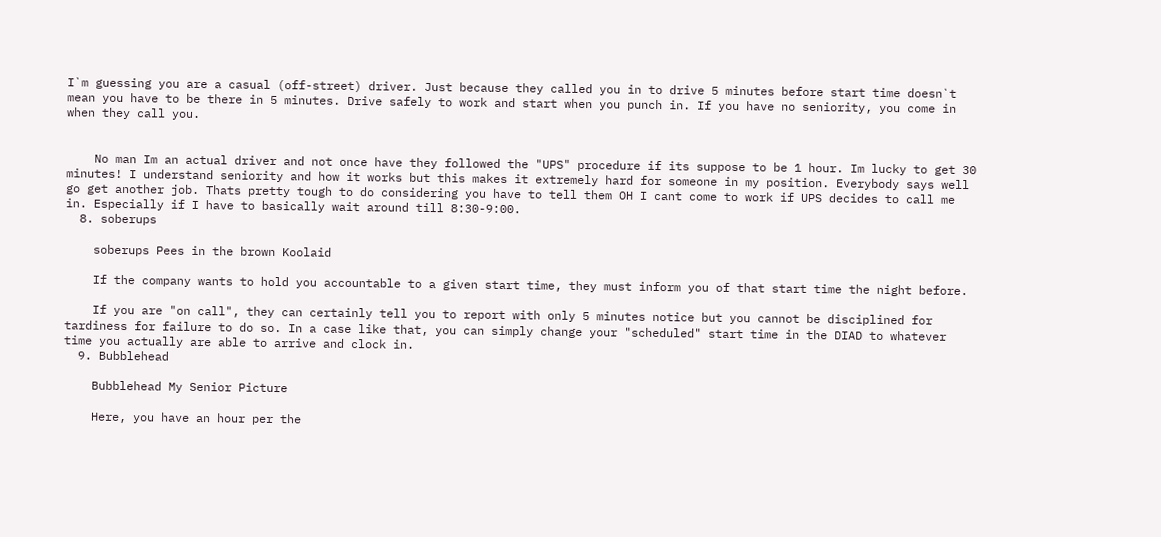I`m guessing you are a casual (off-street) driver. Just because they called you in to drive 5 minutes before start time doesn`t mean you have to be there in 5 minutes. Drive safely to work and start when you punch in. If you have no seniority, you come in when they call you.


    No man Im an actual driver and not once have they followed the "UPS" procedure if its suppose to be 1 hour. Im lucky to get 30 minutes! I understand seniority and how it works but this makes it extremely hard for someone in my position. Everybody says well go get another job. Thats pretty tough to do considering you have to tell them OH I cant come to work if UPS decides to call me in. Especially if I have to basically wait around till 8:30-9:00.
  8. soberups

    soberups Pees in the brown Koolaid

    If the company wants to hold you accountable to a given start time, they must inform you of that start time the night before.

    If you are "on call", they can certainly tell you to report with only 5 minutes notice but you cannot be disciplined for tardiness for failure to do so. In a case like that, you can simply change your "scheduled" start time in the DIAD to whatever time you actually are able to arrive and clock in.
  9. Bubblehead

    Bubblehead My Senior Picture

    Here, you have an hour per the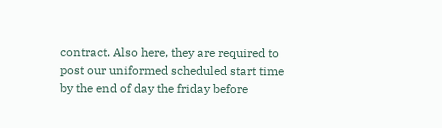contract. Also here, they are required to post our uniformed scheduled start time by the end of day the friday before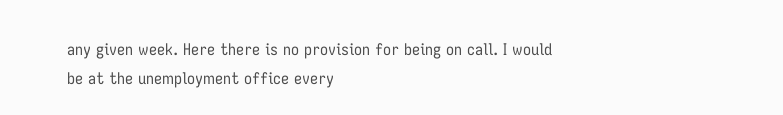any given week. Here there is no provision for being on call. I would be at the unemployment office every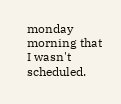monday morning that I wasn't scheduled.